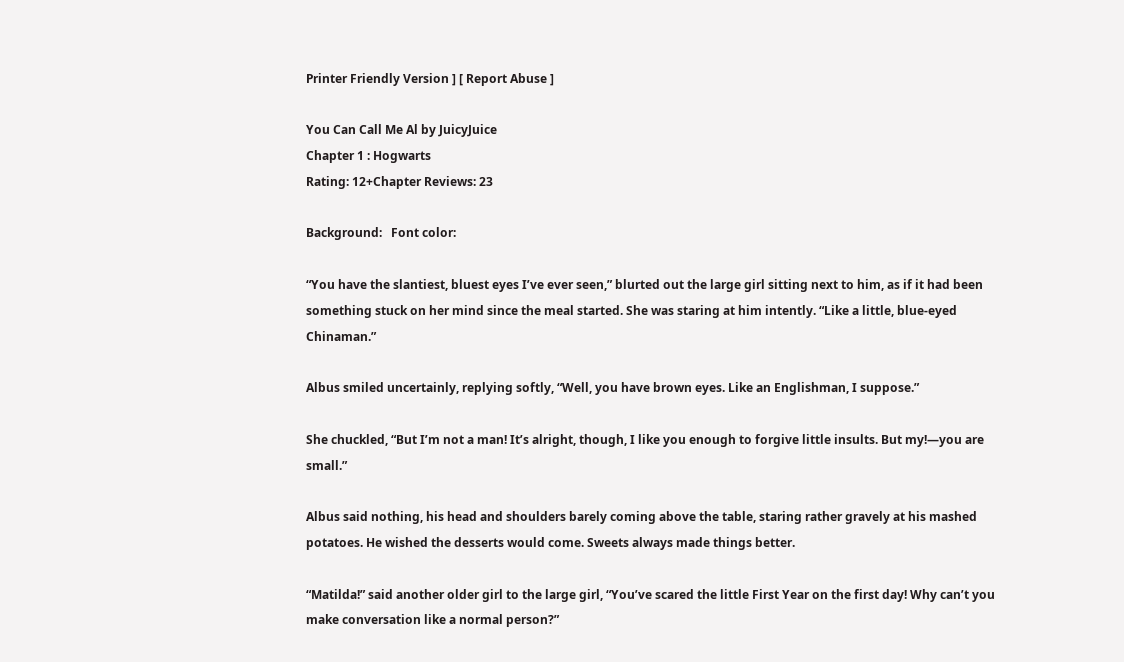Printer Friendly Version ] [ Report Abuse ]

You Can Call Me Al by JuicyJuice
Chapter 1 : Hogwarts
Rating: 12+Chapter Reviews: 23

Background:   Font color:

“You have the slantiest, bluest eyes I’ve ever seen,” blurted out the large girl sitting next to him, as if it had been something stuck on her mind since the meal started. She was staring at him intently. “Like a little, blue-eyed Chinaman.”

Albus smiled uncertainly, replying softly, “Well, you have brown eyes. Like an Englishman, I suppose.”

She chuckled, “But I’m not a man! It’s alright, though, I like you enough to forgive little insults. But my!—you are small.”

Albus said nothing, his head and shoulders barely coming above the table, staring rather gravely at his mashed potatoes. He wished the desserts would come. Sweets always made things better.

“Matilda!” said another older girl to the large girl, “You’ve scared the little First Year on the first day! Why can’t you make conversation like a normal person?”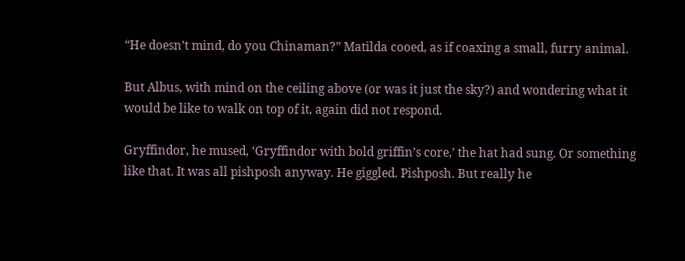“He doesn’t mind, do you Chinaman?” Matilda cooed, as if coaxing a small, furry animal.

But Albus, with mind on the ceiling above (or was it just the sky?) and wondering what it would be like to walk on top of it, again did not respond.

Gryffindor, he mused, ‘Gryffindor with bold griffin’s core,’ the hat had sung. Or something like that. It was all pishposh anyway. He giggled. Pishposh. But really he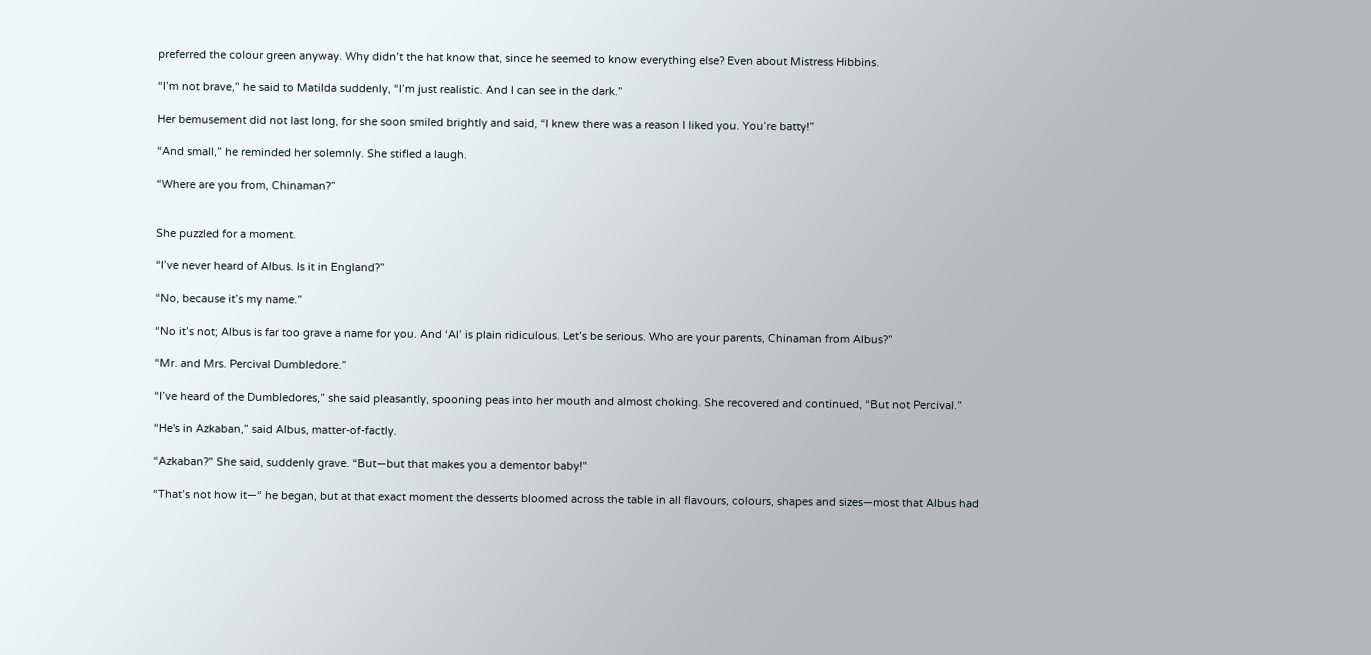preferred the colour green anyway. Why didn’t the hat know that, since he seemed to know everything else? Even about Mistress Hibbins.

“I’m not brave,” he said to Matilda suddenly, “I’m just realistic. And I can see in the dark.”

Her bemusement did not last long, for she soon smiled brightly and said, “I knew there was a reason I liked you. You’re batty!”

“And small,” he reminded her solemnly. She stifled a laugh.

“Where are you from, Chinaman?”


She puzzled for a moment.

“I’ve never heard of Albus. Is it in England?”

“No, because it’s my name.”

“No it’s not; Albus is far too grave a name for you. And ‘Al’ is plain ridiculous. Let’s be serious. Who are your parents, Chinaman from Albus?”

“Mr. and Mrs. Percival Dumbledore.”

“I’ve heard of the Dumbledores,” she said pleasantly, spooning peas into her mouth and almost choking. She recovered and continued, “But not Percival.”

“He's in Azkaban,” said Albus, matter-of-factly.

“Azkaban?" She said, suddenly grave. “But—but that makes you a dementor baby!"

“That’s not how it—“ he began, but at that exact moment the desserts bloomed across the table in all flavours, colours, shapes and sizes—most that Albus had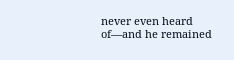never even heard of—and he remained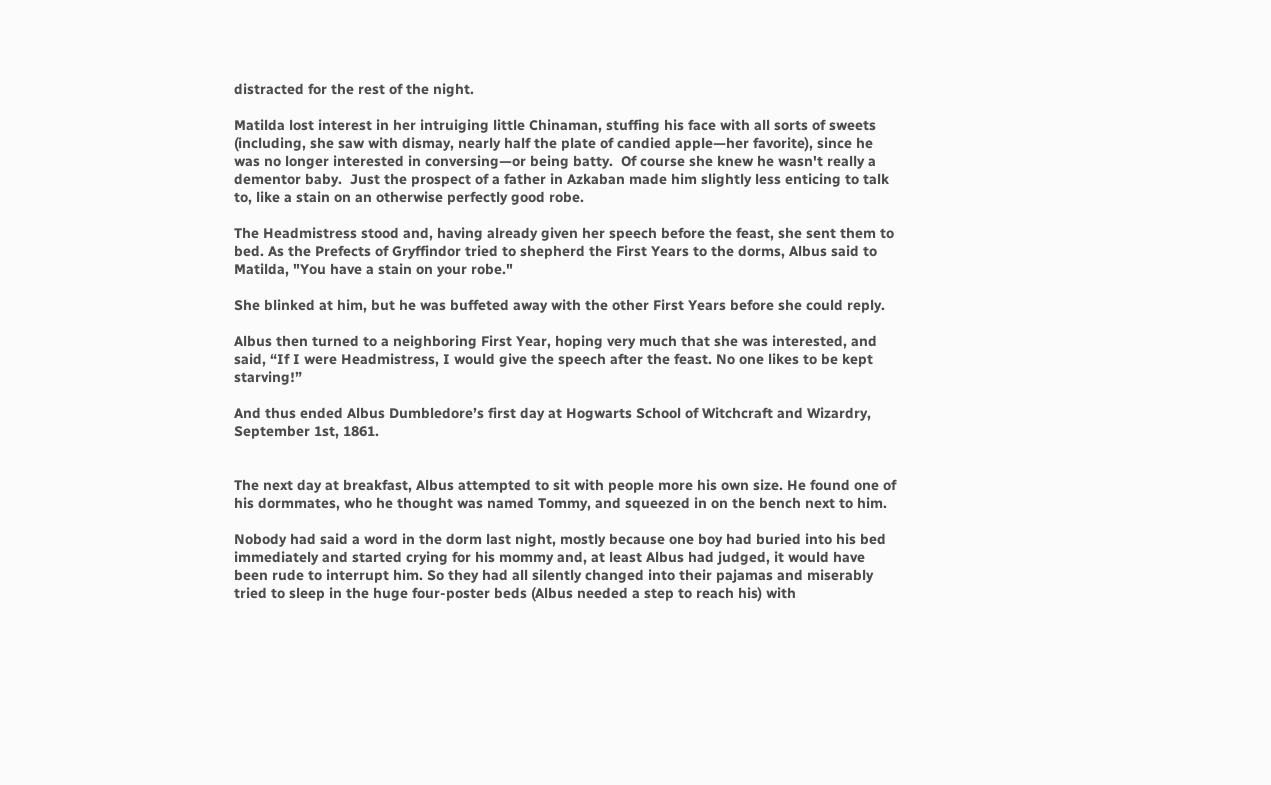distracted for the rest of the night.

Matilda lost interest in her intruiging little Chinaman, stuffing his face with all sorts of sweets (including, she saw with dismay, nearly half the plate of candied apple—her favorite), since he was no longer interested in conversing—or being batty.  Of course she knew he wasn't really a dementor baby.  Just the prospect of a father in Azkaban made him slightly less enticing to talk to, like a stain on an otherwise perfectly good robe.

The Headmistress stood and, having already given her speech before the feast, she sent them to bed. As the Prefects of Gryffindor tried to shepherd the First Years to the dorms, Albus said to Matilda, "You have a stain on your robe."

She blinked at him, but he was buffeted away with the other First Years before she could reply.

Albus then turned to a neighboring First Year, hoping very much that she was interested, and said, “If I were Headmistress, I would give the speech after the feast. No one likes to be kept starving!”

And thus ended Albus Dumbledore’s first day at Hogwarts School of Witchcraft and Wizardry, September 1st, 1861.


The next day at breakfast, Albus attempted to sit with people more his own size. He found one of his dormmates, who he thought was named Tommy, and squeezed in on the bench next to him.

Nobody had said a word in the dorm last night, mostly because one boy had buried into his bed immediately and started crying for his mommy and, at least Albus had judged, it would have been rude to interrupt him. So they had all silently changed into their pajamas and miserably tried to sleep in the huge four-poster beds (Albus needed a step to reach his) with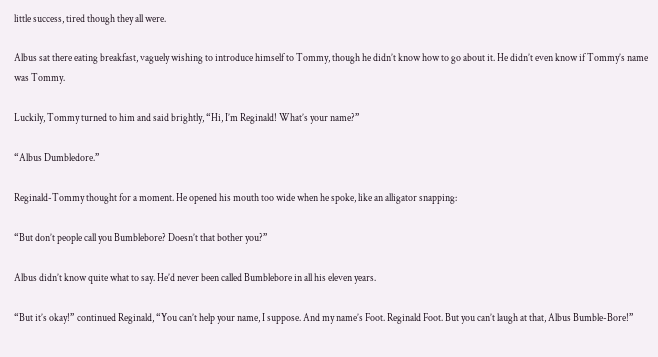little success, tired though they all were.

Albus sat there eating breakfast, vaguely wishing to introduce himself to Tommy, though he didn’t know how to go about it. He didn’t even know if Tommy’s name was Tommy.

Luckily, Tommy turned to him and said brightly, “Hi, I’m Reginald! What’s your name?”

“Albus Dumbledore.”

Reginald-Tommy thought for a moment. He opened his mouth too wide when he spoke, like an alligator snapping:

“But don’t people call you Bumblebore? Doesn’t that bother you?”

Albus didn’t know quite what to say. He’d never been called Bumblebore in all his eleven years.

“But it’s okay!” continued Reginald, “You can’t help your name, I suppose. And my name’s Foot. Reginald Foot. But you can’t laugh at that, Albus Bumble-Bore!”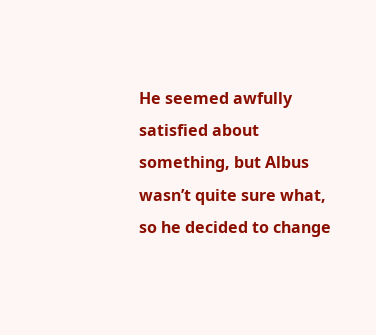He seemed awfully satisfied about something, but Albus wasn’t quite sure what, so he decided to change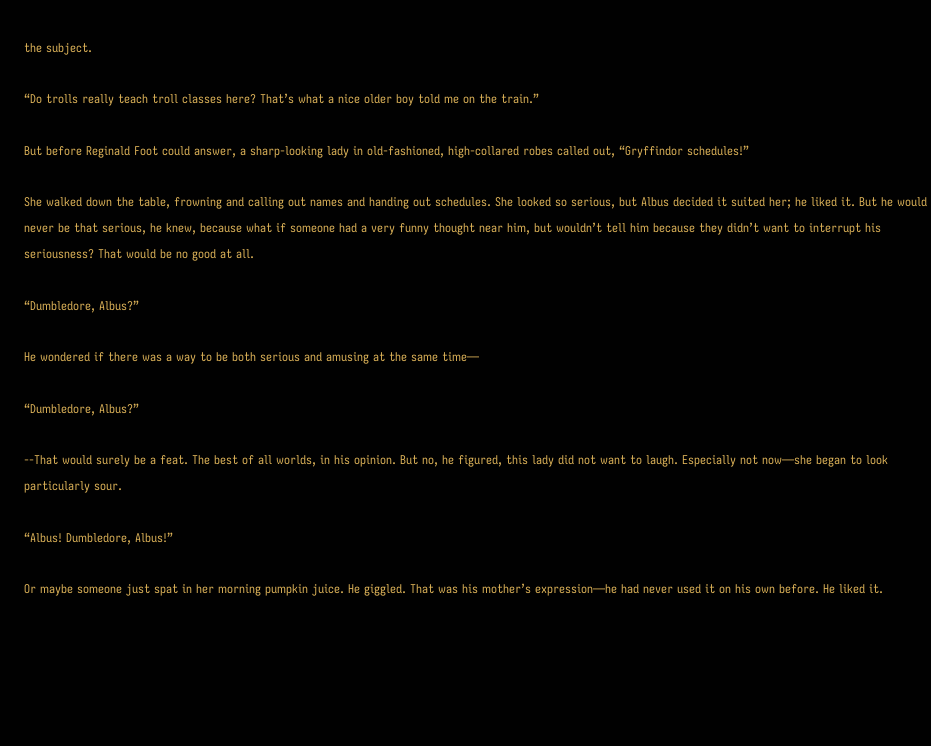the subject.

“Do trolls really teach troll classes here? That’s what a nice older boy told me on the train.”

But before Reginald Foot could answer, a sharp-looking lady in old-fashioned, high-collared robes called out, “Gryffindor schedules!”

She walked down the table, frowning and calling out names and handing out schedules. She looked so serious, but Albus decided it suited her; he liked it. But he would never be that serious, he knew, because what if someone had a very funny thought near him, but wouldn’t tell him because they didn’t want to interrupt his seriousness? That would be no good at all.

“Dumbledore, Albus?”

He wondered if there was a way to be both serious and amusing at the same time—

“Dumbledore, Albus?”

--That would surely be a feat. The best of all worlds, in his opinion. But no, he figured, this lady did not want to laugh. Especially not now—she began to look particularly sour.

“Albus! Dumbledore, Albus!”

Or maybe someone just spat in her morning pumpkin juice. He giggled. That was his mother’s expression—he had never used it on his own before. He liked it.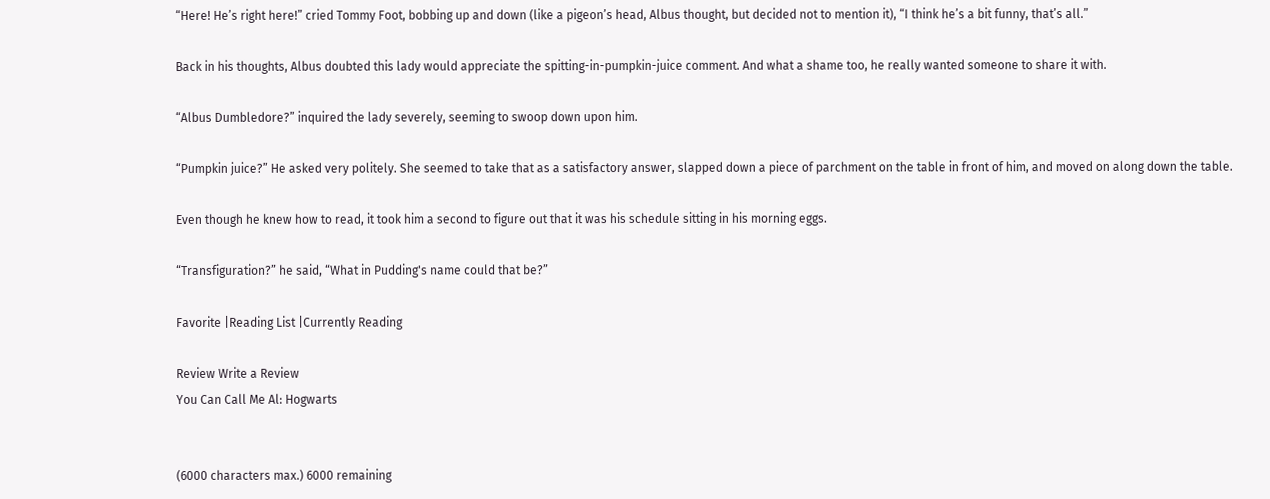“Here! He’s right here!” cried Tommy Foot, bobbing up and down (like a pigeon’s head, Albus thought, but decided not to mention it), “I think he’s a bit funny, that’s all.”

Back in his thoughts, Albus doubted this lady would appreciate the spitting-in-pumpkin-juice comment. And what a shame too, he really wanted someone to share it with.

“Albus Dumbledore?” inquired the lady severely, seeming to swoop down upon him.

“Pumpkin juice?” He asked very politely. She seemed to take that as a satisfactory answer, slapped down a piece of parchment on the table in front of him, and moved on along down the table.

Even though he knew how to read, it took him a second to figure out that it was his schedule sitting in his morning eggs.

“Transfiguration?” he said, “What in Pudding's name could that be?”

Favorite |Reading List |Currently Reading

Review Write a Review
You Can Call Me Al: Hogwarts


(6000 characters max.) 6000 remaining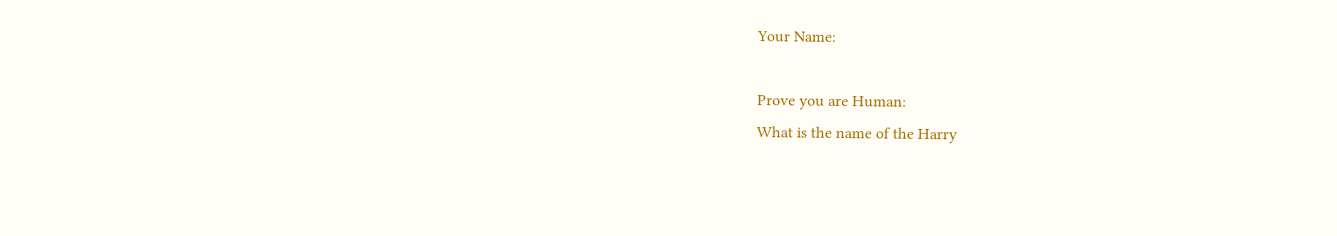Your Name:

Prove you are Human:
What is the name of the Harry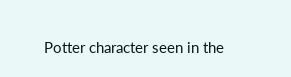Potter character seen in the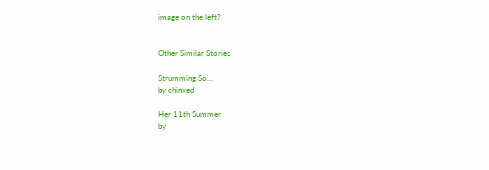image on the left?


Other Similar Stories

Strumming So...
by chinxed

Her 11th Summer
by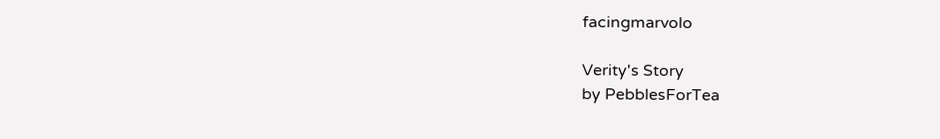facingmarvolo

Verity's Story
by PebblesForTea